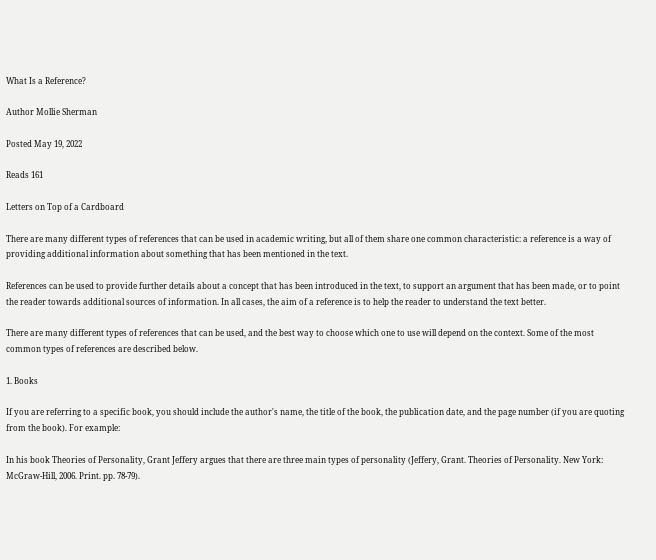What Is a Reference?

Author Mollie Sherman

Posted May 19, 2022

Reads 161

Letters on Top of a Cardboard

There are many different types of references that can be used in academic writing, but all of them share one common characteristic: a reference is a way of providing additional information about something that has been mentioned in the text.

References can be used to provide further details about a concept that has been introduced in the text, to support an argument that has been made, or to point the reader towards additional sources of information. In all cases, the aim of a reference is to help the reader to understand the text better.

There are many different types of references that can be used, and the best way to choose which one to use will depend on the context. Some of the most common types of references are described below.

1. Books

If you are referring to a specific book, you should include the author's name, the title of the book, the publication date, and the page number (if you are quoting from the book). For example:

In his book Theories of Personality, Grant Jeffery argues that there are three main types of personality (Jeffery, Grant. Theories of Personality. New York: McGraw-Hill, 2006. Print. pp. 78-79).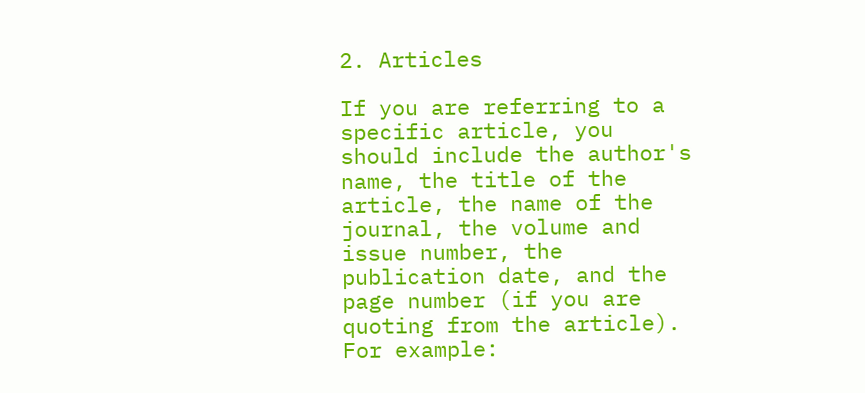2. Articles

If you are referring to a specific article, you should include the author's name, the title of the article, the name of the journal, the volume and issue number, the publication date, and the page number (if you are quoting from the article). For example: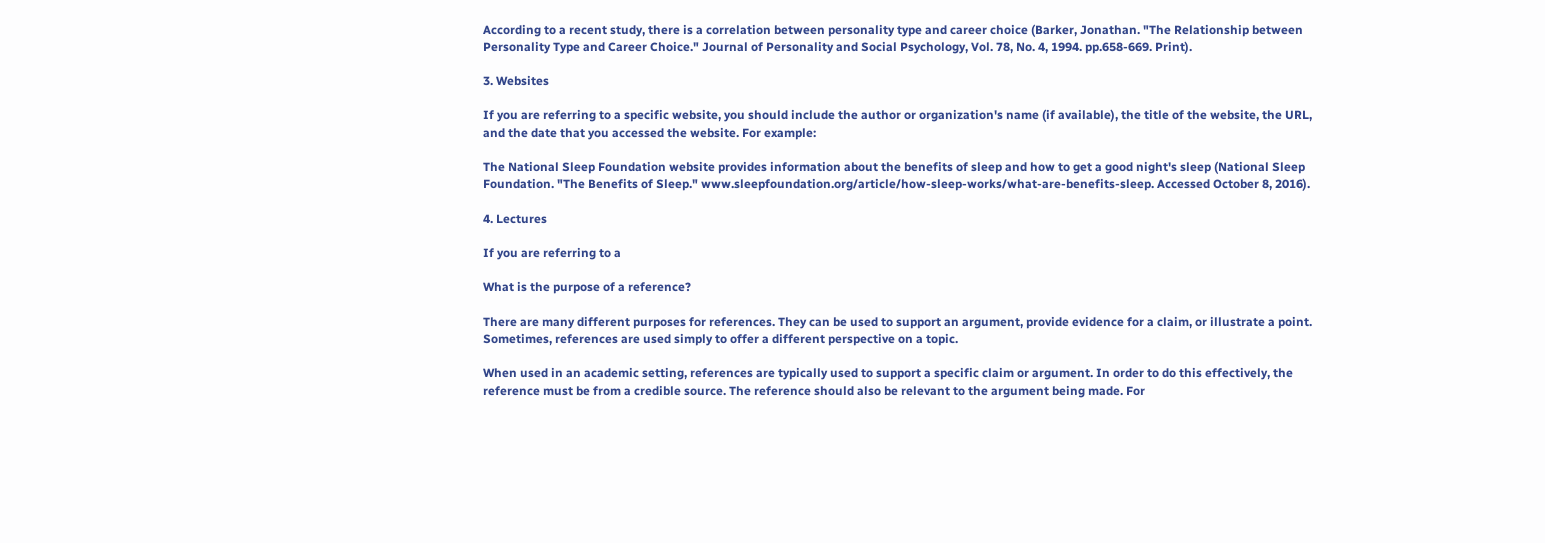According to a recent study, there is a correlation between personality type and career choice (Barker, Jonathan. "The Relationship between Personality Type and Career Choice." Journal of Personality and Social Psychology, Vol. 78, No. 4, 1994. pp.658-669. Print).

3. Websites

If you are referring to a specific website, you should include the author or organization's name (if available), the title of the website, the URL, and the date that you accessed the website. For example:

The National Sleep Foundation website provides information about the benefits of sleep and how to get a good night's sleep (National Sleep Foundation. "The Benefits of Sleep." www.sleepfoundation.org/article/how-sleep-works/what-are-benefits-sleep. Accessed October 8, 2016).

4. Lectures

If you are referring to a

What is the purpose of a reference?

There are many different purposes for references. They can be used to support an argument, provide evidence for a claim, or illustrate a point. Sometimes, references are used simply to offer a different perspective on a topic.

When used in an academic setting, references are typically used to support a specific claim or argument. In order to do this effectively, the reference must be from a credible source. The reference should also be relevant to the argument being made. For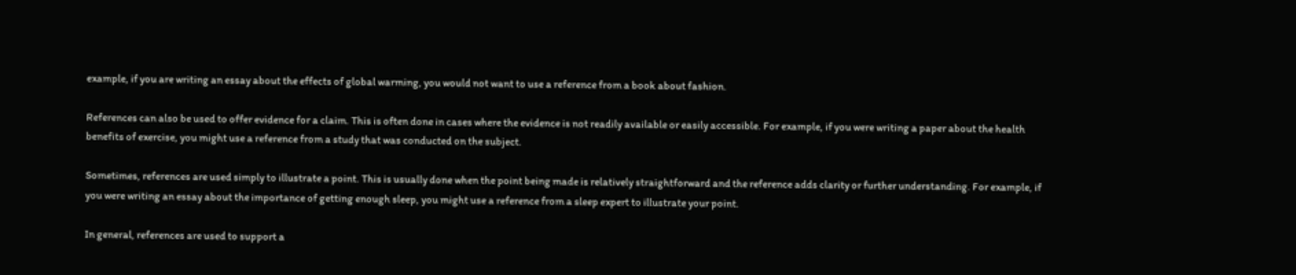example, if you are writing an essay about the effects of global warming, you would not want to use a reference from a book about fashion.

References can also be used to offer evidence for a claim. This is often done in cases where the evidence is not readily available or easily accessible. For example, if you were writing a paper about the health benefits of exercise, you might use a reference from a study that was conducted on the subject.

Sometimes, references are used simply to illustrate a point. This is usually done when the point being made is relatively straightforward and the reference adds clarity or further understanding. For example, if you were writing an essay about the importance of getting enough sleep, you might use a reference from a sleep expert to illustrate your point.

In general, references are used to support a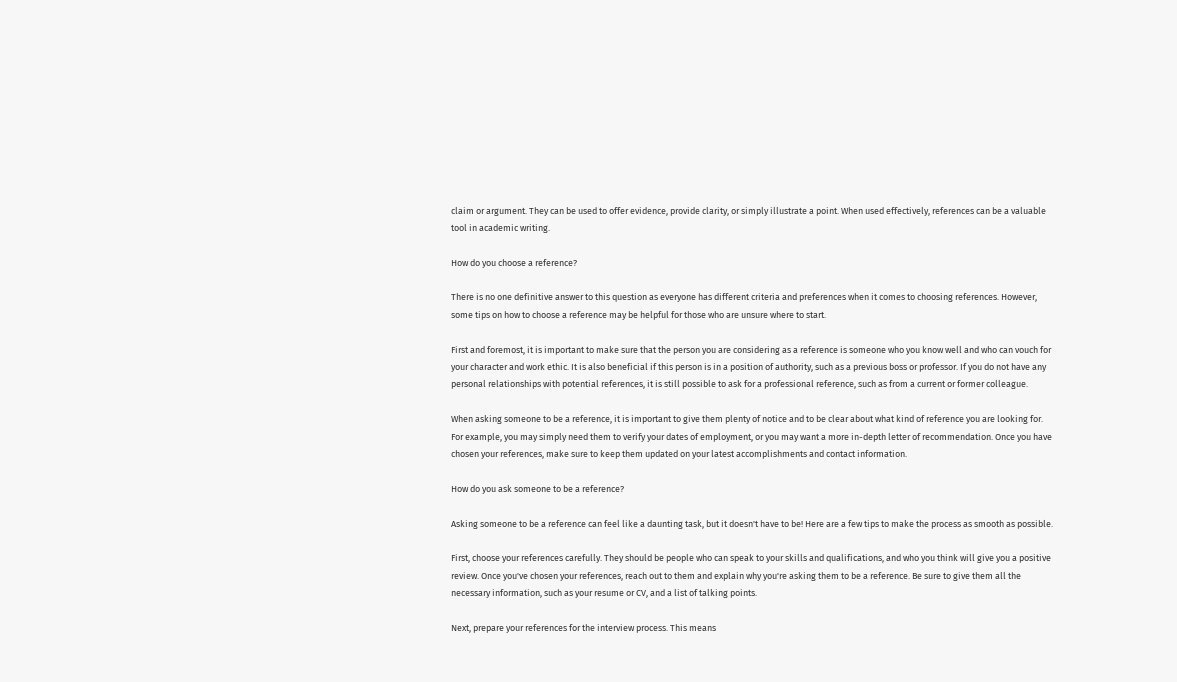claim or argument. They can be used to offer evidence, provide clarity, or simply illustrate a point. When used effectively, references can be a valuable tool in academic writing.

How do you choose a reference?

There is no one definitive answer to this question as everyone has different criteria and preferences when it comes to choosing references. However, some tips on how to choose a reference may be helpful for those who are unsure where to start.

First and foremost, it is important to make sure that the person you are considering as a reference is someone who you know well and who can vouch for your character and work ethic. It is also beneficial if this person is in a position of authority, such as a previous boss or professor. If you do not have any personal relationships with potential references, it is still possible to ask for a professional reference, such as from a current or former colleague.

When asking someone to be a reference, it is important to give them plenty of notice and to be clear about what kind of reference you are looking for. For example, you may simply need them to verify your dates of employment, or you may want a more in-depth letter of recommendation. Once you have chosen your references, make sure to keep them updated on your latest accomplishments and contact information.

How do you ask someone to be a reference?

Asking someone to be a reference can feel like a daunting task, but it doesn't have to be! Here are a few tips to make the process as smooth as possible.

First, choose your references carefully. They should be people who can speak to your skills and qualifications, and who you think will give you a positive review. Once you've chosen your references, reach out to them and explain why you're asking them to be a reference. Be sure to give them all the necessary information, such as your resume or CV, and a list of talking points.

Next, prepare your references for the interview process. This means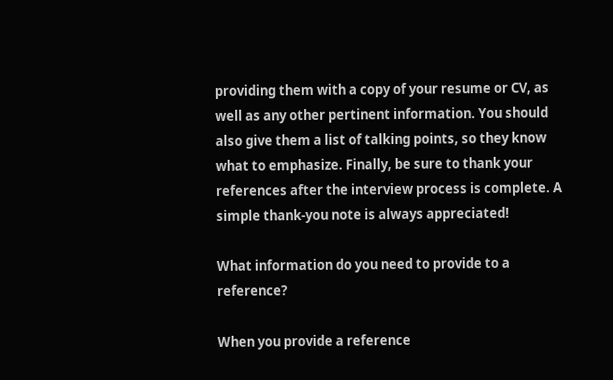providing them with a copy of your resume or CV, as well as any other pertinent information. You should also give them a list of talking points, so they know what to emphasize. Finally, be sure to thank your references after the interview process is complete. A simple thank-you note is always appreciated!

What information do you need to provide to a reference?

When you provide a reference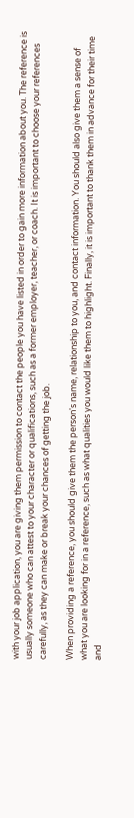with your job application, you are giving them permission to contact the people you have listed in order to gain more information about you. The reference is usually someone who can attest to your character or qualifications, such as a former employer, teacher, or coach. It is important to choose your references carefully, as they can make or break your chances of getting the job.

When providing a reference, you should give them the person's name, relationship to you, and contact information. You should also give them a sense of what you are looking for in a reference, such as what qualities you would like them to highlight. Finally, it is important to thank them in advance for their time and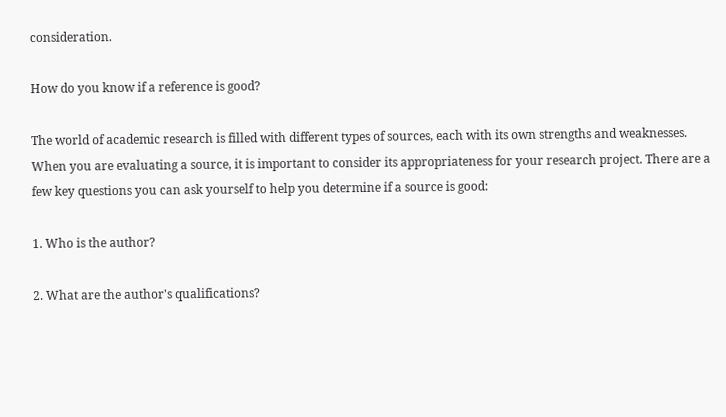consideration.

How do you know if a reference is good?

The world of academic research is filled with different types of sources, each with its own strengths and weaknesses. When you are evaluating a source, it is important to consider its appropriateness for your research project. There are a few key questions you can ask yourself to help you determine if a source is good:

1. Who is the author?

2. What are the author's qualifications?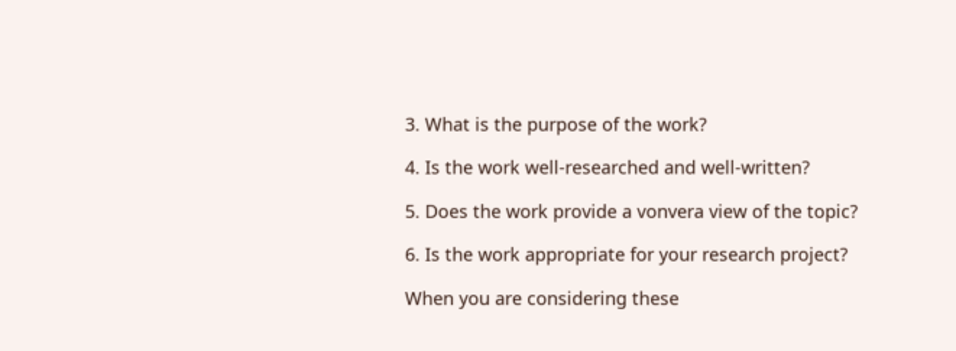3. What is the purpose of the work?

4. Is the work well-researched and well-written?

5. Does the work provide a vonvera view of the topic?

6. Is the work appropriate for your research project?

When you are considering these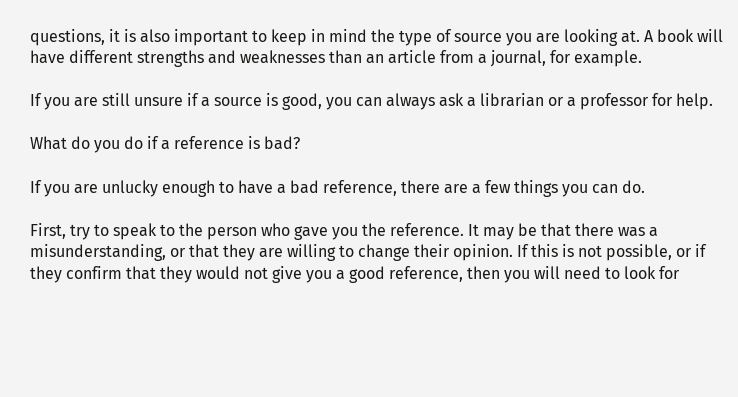questions, it is also important to keep in mind the type of source you are looking at. A book will have different strengths and weaknesses than an article from a journal, for example.

If you are still unsure if a source is good, you can always ask a librarian or a professor for help.

What do you do if a reference is bad?

If you are unlucky enough to have a bad reference, there are a few things you can do.

First, try to speak to the person who gave you the reference. It may be that there was a misunderstanding, or that they are willing to change their opinion. If this is not possible, or if they confirm that they would not give you a good reference, then you will need to look for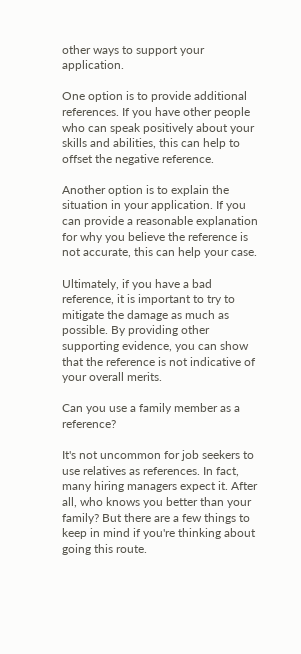other ways to support your application.

One option is to provide additional references. If you have other people who can speak positively about your skills and abilities, this can help to offset the negative reference.

Another option is to explain the situation in your application. If you can provide a reasonable explanation for why you believe the reference is not accurate, this can help your case.

Ultimately, if you have a bad reference, it is important to try to mitigate the damage as much as possible. By providing other supporting evidence, you can show that the reference is not indicative of your overall merits.

Can you use a family member as a reference?

It's not uncommon for job seekers to use relatives as references. In fact, many hiring managers expect it. After all, who knows you better than your family? But there are a few things to keep in mind if you're thinking about going this route.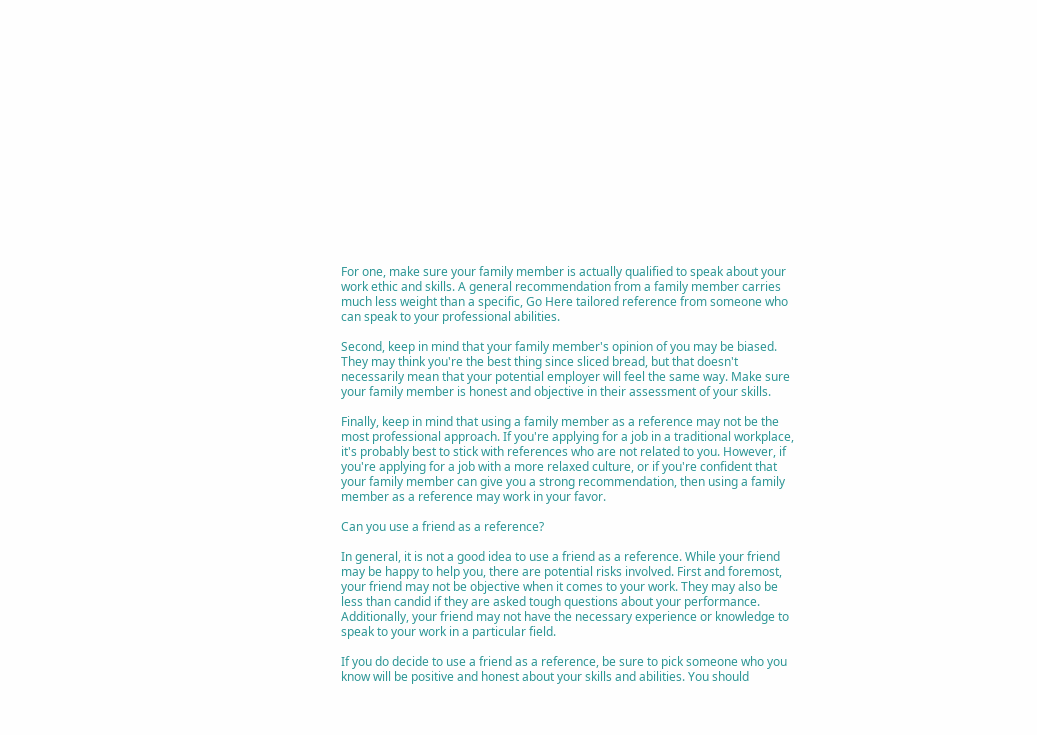For one, make sure your family member is actually qualified to speak about your work ethic and skills. A general recommendation from a family member carries much less weight than a specific, Go Here tailored reference from someone who can speak to your professional abilities.

Second, keep in mind that your family member's opinion of you may be biased. They may think you're the best thing since sliced bread, but that doesn't necessarily mean that your potential employer will feel the same way. Make sure your family member is honest and objective in their assessment of your skills.

Finally, keep in mind that using a family member as a reference may not be the most professional approach. If you're applying for a job in a traditional workplace, it's probably best to stick with references who are not related to you. However, if you're applying for a job with a more relaxed culture, or if you're confident that your family member can give you a strong recommendation, then using a family member as a reference may work in your favor.

Can you use a friend as a reference?

In general, it is not a good idea to use a friend as a reference. While your friend may be happy to help you, there are potential risks involved. First and foremost, your friend may not be objective when it comes to your work. They may also be less than candid if they are asked tough questions about your performance. Additionally, your friend may not have the necessary experience or knowledge to speak to your work in a particular field.

If you do decide to use a friend as a reference, be sure to pick someone who you know will be positive and honest about your skills and abilities. You should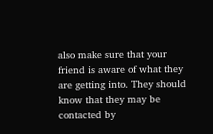also make sure that your friend is aware of what they are getting into. They should know that they may be contacted by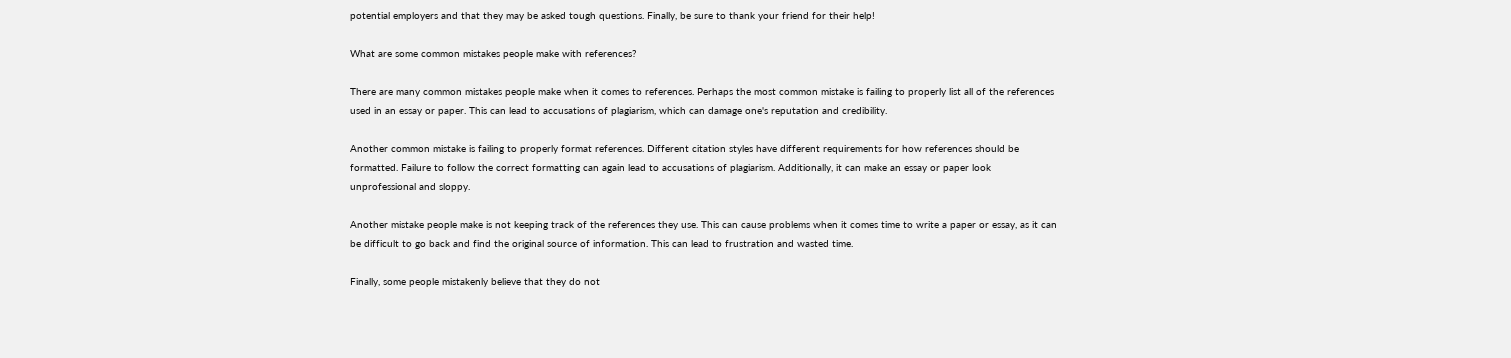potential employers and that they may be asked tough questions. Finally, be sure to thank your friend for their help!

What are some common mistakes people make with references?

There are many common mistakes people make when it comes to references. Perhaps the most common mistake is failing to properly list all of the references used in an essay or paper. This can lead to accusations of plagiarism, which can damage one's reputation and credibility.

Another common mistake is failing to properly format references. Different citation styles have different requirements for how references should be formatted. Failure to follow the correct formatting can again lead to accusations of plagiarism. Additionally, it can make an essay or paper look unprofessional and sloppy.

Another mistake people make is not keeping track of the references they use. This can cause problems when it comes time to write a paper or essay, as it can be difficult to go back and find the original source of information. This can lead to frustration and wasted time.

Finally, some people mistakenly believe that they do not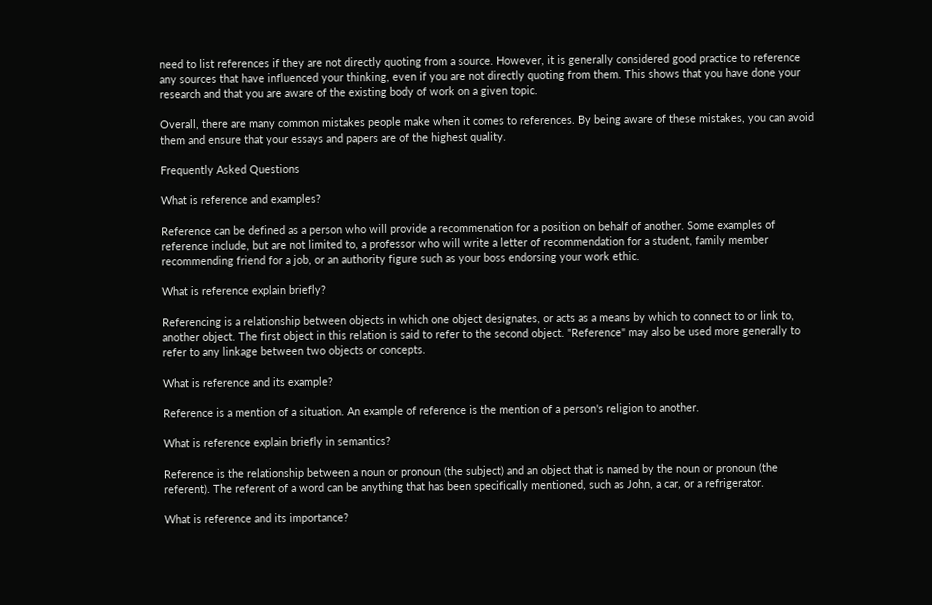need to list references if they are not directly quoting from a source. However, it is generally considered good practice to reference any sources that have influenced your thinking, even if you are not directly quoting from them. This shows that you have done your research and that you are aware of the existing body of work on a given topic.

Overall, there are many common mistakes people make when it comes to references. By being aware of these mistakes, you can avoid them and ensure that your essays and papers are of the highest quality.

Frequently Asked Questions

What is reference and examples?

Reference can be defined as a person who will provide a recommenation for a position on behalf of another. Some examples of reference include, but are not limited to, a professor who will write a letter of recommendation for a student, family member recommending friend for a job, or an authority figure such as your boss endorsing your work ethic.

What is reference explain briefly?

Referencing is a relationship between objects in which one object designates, or acts as a means by which to connect to or link to, another object. The first object in this relation is said to refer to the second object. "Reference" may also be used more generally to refer to any linkage between two objects or concepts.

What is reference and its example?

Reference is a mention of a situation. An example of reference is the mention of a person's religion to another.

What is reference explain briefly in semantics?

Reference is the relationship between a noun or pronoun (the subject) and an object that is named by the noun or pronoun (the referent). The referent of a word can be anything that has been specifically mentioned, such as John, a car, or a refrigerator.

What is reference and its importance?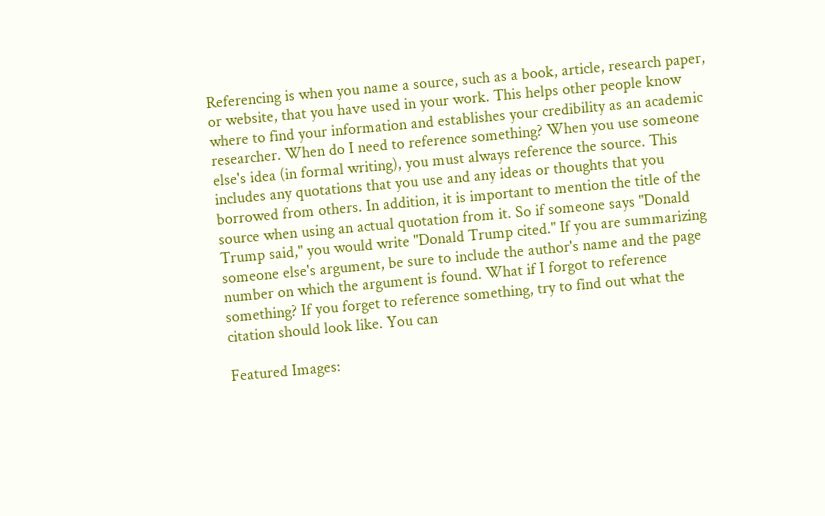Referencing is when you name a source, such as a book, article, research paper, or website, that you have used in your work. This helps other people know where to find your information and establishes your credibility as an academic researcher. When do I need to reference something? When you use someone else's idea (in formal writing), you must always reference the source. This includes any quotations that you use and any ideas or thoughts that you borrowed from others. In addition, it is important to mention the title of the source when using an actual quotation from it. So if someone says "Donald Trump said," you would write "Donald Trump cited." If you are summarizing someone else's argument, be sure to include the author's name and the page number on which the argument is found. What if I forgot to reference something? If you forget to reference something, try to find out what the citation should look like. You can

Featured Images: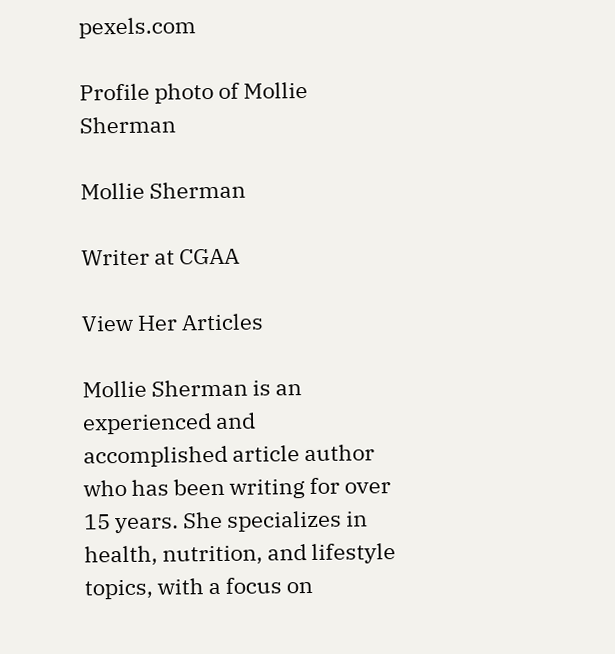pexels.com

Profile photo of Mollie Sherman

Mollie Sherman

Writer at CGAA

View Her Articles

Mollie Sherman is an experienced and accomplished article author who has been writing for over 15 years. She specializes in health, nutrition, and lifestyle topics, with a focus on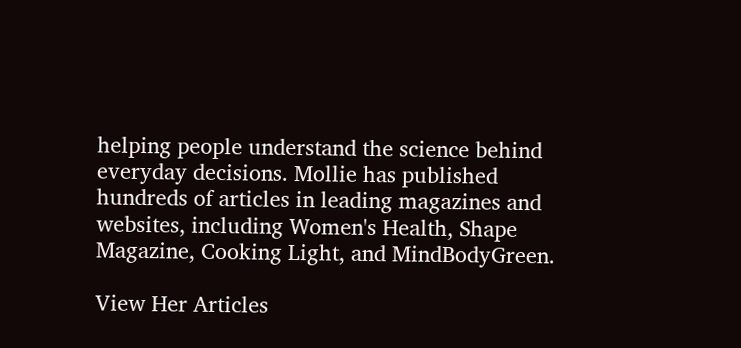helping people understand the science behind everyday decisions. Mollie has published hundreds of articles in leading magazines and websites, including Women's Health, Shape Magazine, Cooking Light, and MindBodyGreen.

View Her Articles